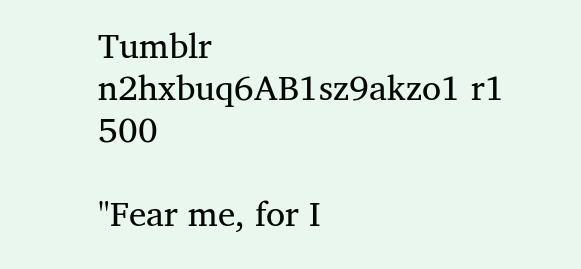Tumblr n2hxbuq6AB1sz9akzo1 r1 500

"Fear me, for I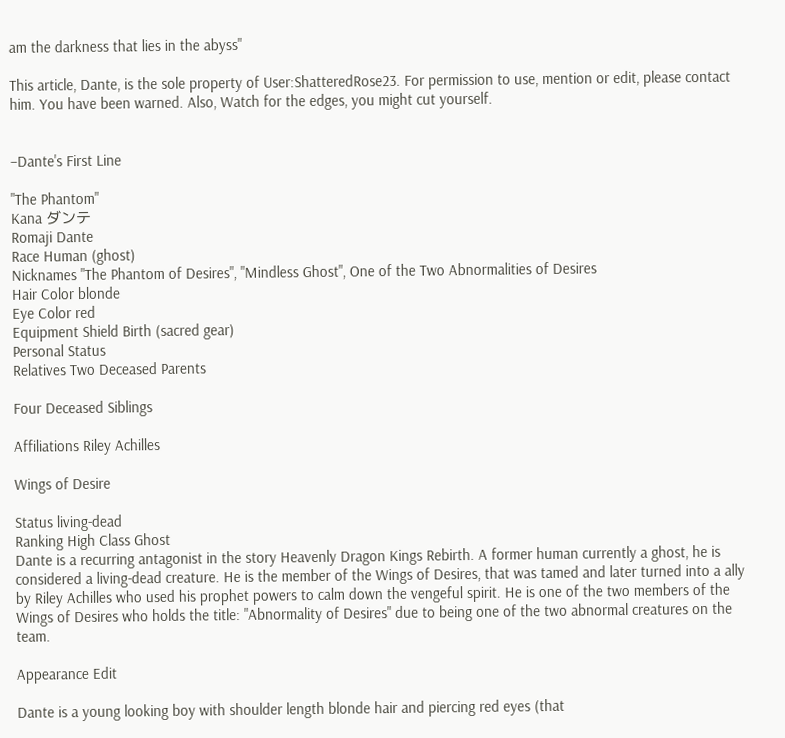am the darkness that lies in the abyss"

This article, Dante, is the sole property of User:ShatteredRose23. For permission to use, mention or edit, please contact him. You have been warned. Also, Watch for the edges, you might cut yourself.


–Dante's First Line

"The Phantom"
Kana ダンテ
Romaji Dante
Race Human (ghost)
Nicknames "The Phantom of Desires", "Mindless Ghost", One of the Two Abnormalities of Desires
Hair Color blonde
Eye Color red
Equipment Shield Birth (sacred gear)
Personal Status
Relatives Two Deceased Parents

Four Deceased Siblings

Affiliations Riley Achilles

Wings of Desire

Status living-dead
Ranking High Class Ghost
Dante is a recurring antagonist in the story Heavenly Dragon Kings Rebirth. A former human currently a ghost, he is considered a living-dead creature. He is the member of the Wings of Desires, that was tamed and later turned into a ally by Riley Achilles who used his prophet powers to calm down the vengeful spirit. He is one of the two members of the Wings of Desires who holds the title: "Abnormality of Desires" due to being one of the two abnormal creatures on the team.

Appearance Edit

Dante is a young looking boy with shoulder length blonde hair and piercing red eyes (that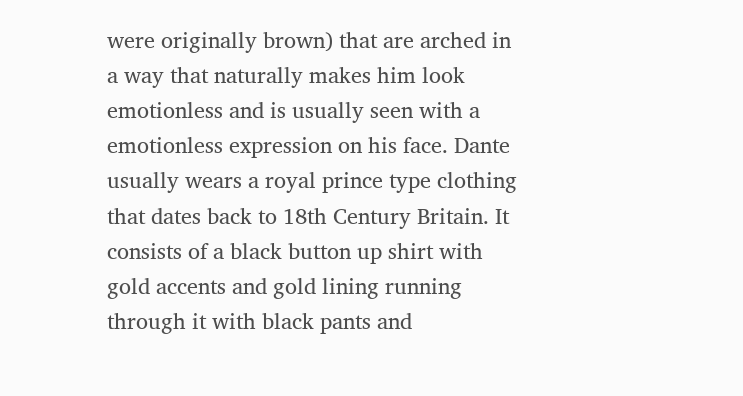were originally brown) that are arched in a way that naturally makes him look emotionless and is usually seen with a emotionless expression on his face. Dante usually wears a royal prince type clothing that dates back to 18th Century Britain. It consists of a black button up shirt with gold accents and gold lining running through it with black pants and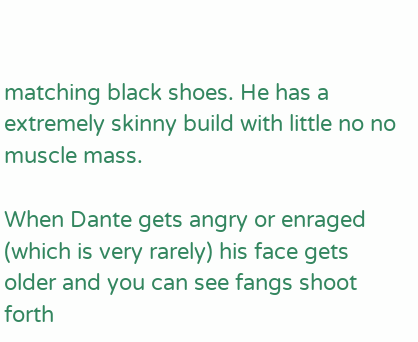matching black shoes. He has a extremely skinny build with little no no muscle mass.

When Dante gets angry or enraged (which is very rarely) his face gets older and you can see fangs shoot forth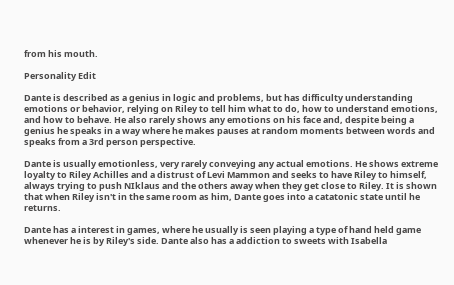from his mouth.

Personality Edit

Dante is described as a genius in logic and problems, but has difficulty understanding emotions or behavior, relying on Riley to tell him what to do, how to understand emotions, and how to behave. He also rarely shows any emotions on his face and, despite being a genius he speaks in a way where he makes pauses at random moments between words and speaks from a 3rd person perspective.

Dante is usually emotionless, very rarely conveying any actual emotions. He shows extreme loyalty to Riley Achilles and a distrust of Levi Mammon and seeks to have Riley to himself, always trying to push NIklaus and the others away when they get close to Riley. It is shown that when Riley isn't in the same room as him, Dante goes into a catatonic state until he returns.

Dante has a interest in games, where he usually is seen playing a type of hand held game whenever he is by Riley's side. Dante also has a addiction to sweets with Isabella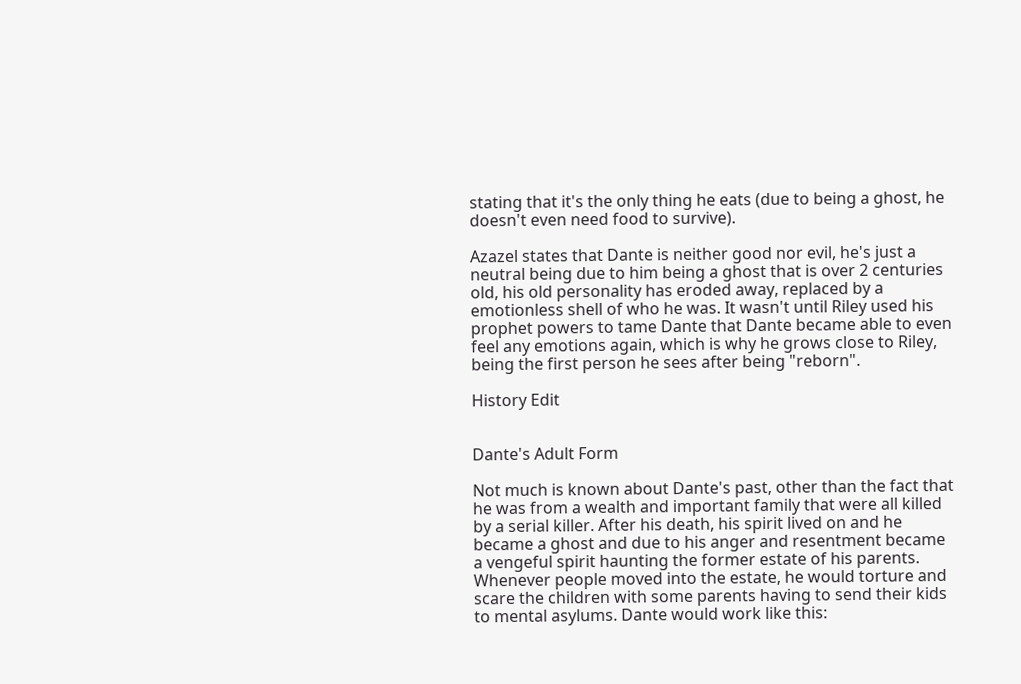stating that it's the only thing he eats (due to being a ghost, he doesn't even need food to survive).

Azazel states that Dante is neither good nor evil, he's just a neutral being due to him being a ghost that is over 2 centuries old, his old personality has eroded away, replaced by a emotionless shell of who he was. It wasn't until Riley used his prophet powers to tame Dante that Dante became able to even feel any emotions again, which is why he grows close to Riley, being the first person he sees after being "reborn".

History Edit


Dante's Adult Form

Not much is known about Dante's past, other than the fact that he was from a wealth and important family that were all killed by a serial killer. After his death, his spirit lived on and he became a ghost and due to his anger and resentment became a vengeful spirit haunting the former estate of his parents. Whenever people moved into the estate, he would torture and scare the children with some parents having to send their kids to mental asylums. Dante would work like this: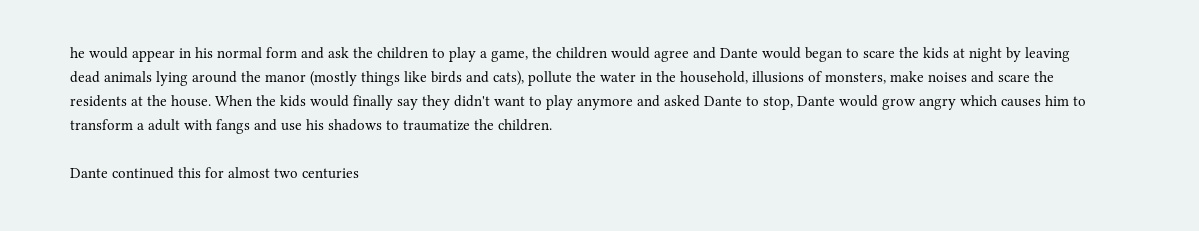he would appear in his normal form and ask the children to play a game, the children would agree and Dante would began to scare the kids at night by leaving dead animals lying around the manor (mostly things like birds and cats), pollute the water in the household, illusions of monsters, make noises and scare the residents at the house. When the kids would finally say they didn't want to play anymore and asked Dante to stop, Dante would grow angry which causes him to transform a adult with fangs and use his shadows to traumatize the children.

Dante continued this for almost two centuries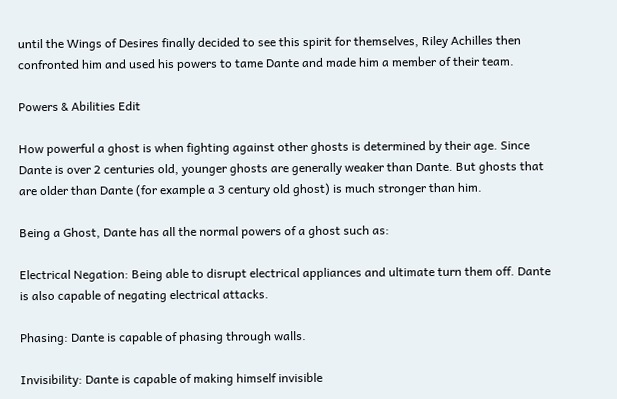until the Wings of Desires finally decided to see this spirit for themselves, Riley Achilles then confronted him and used his powers to tame Dante and made him a member of their team.

Powers & Abilities Edit

How powerful a ghost is when fighting against other ghosts is determined by their age. Since Dante is over 2 centuries old, younger ghosts are generally weaker than Dante. But ghosts that are older than Dante (for example a 3 century old ghost) is much stronger than him.

Being a Ghost, Dante has all the normal powers of a ghost such as:

Electrical Negation: Being able to disrupt electrical appliances and ultimate turn them off. Dante is also capable of negating electrical attacks.

Phasing: Dante is capable of phasing through walls.

Invisibility: Dante is capable of making himself invisible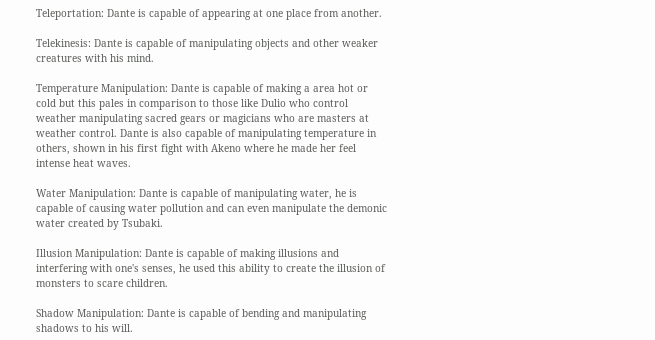Teleportation: Dante is capable of appearing at one place from another.

Telekinesis: Dante is capable of manipulating objects and other weaker creatures with his mind.

Temperature Manipulation: Dante is capable of making a area hot or cold but this pales in comparison to those like Dulio who control weather manipulating sacred gears or magicians who are masters at weather control. Dante is also capable of manipulating temperature in others, shown in his first fight with Akeno where he made her feel intense heat waves.

Water Manipulation: Dante is capable of manipulating water, he is capable of causing water pollution and can even manipulate the demonic water created by Tsubaki.

Illusion Manipulation: Dante is capable of making illusions and interfering with one's senses, he used this ability to create the illusion of monsters to scare children.

Shadow Manipulation: Dante is capable of bending and manipulating shadows to his will.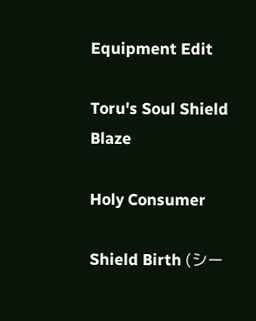Equipment Edit

Toru's Soul Shield Blaze

Holy Consumer

Shield Birth (シー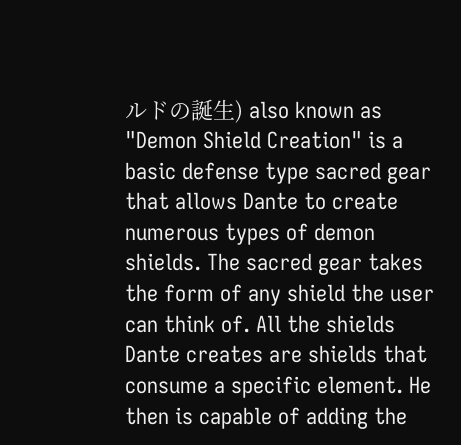ルドの誕生) also known as "Demon Shield Creation" is a basic defense type sacred gear that allows Dante to create numerous types of demon shields. The sacred gear takes the form of any shield the user can think of. All the shields Dante creates are shields that consume a specific element. He then is capable of adding the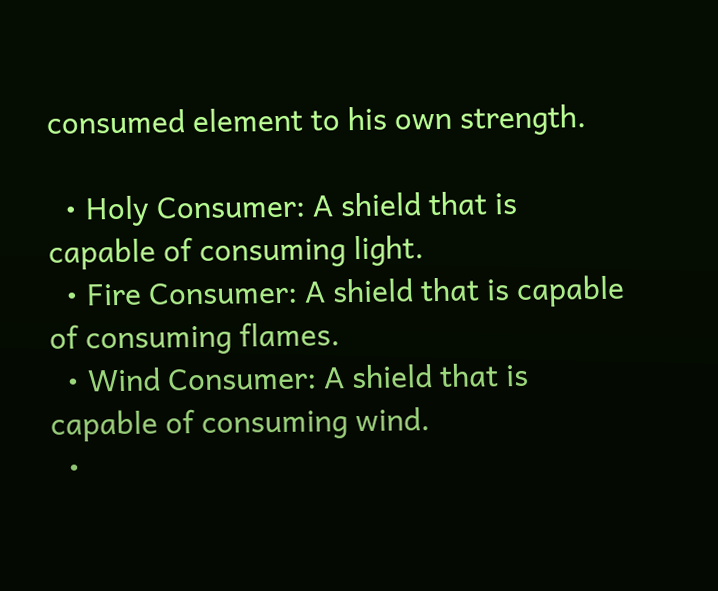consumed element to his own strength.

  • Holy Consumer: A shield that is capable of consuming light.
  • Fire Consumer: A shield that is capable of consuming flames.
  • Wind Consumer: A shield that is capable of consuming wind.
  •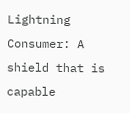Lightning Consumer: A shield that is capable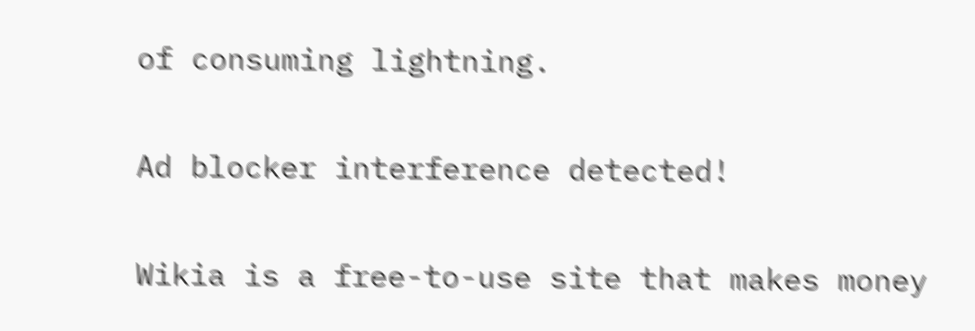of consuming lightning.

Ad blocker interference detected!

Wikia is a free-to-use site that makes money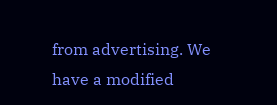from advertising. We have a modified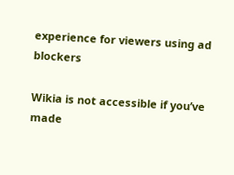experience for viewers using ad blockers

Wikia is not accessible if you’ve made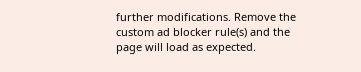further modifications. Remove the custom ad blocker rule(s) and the page will load as expected.